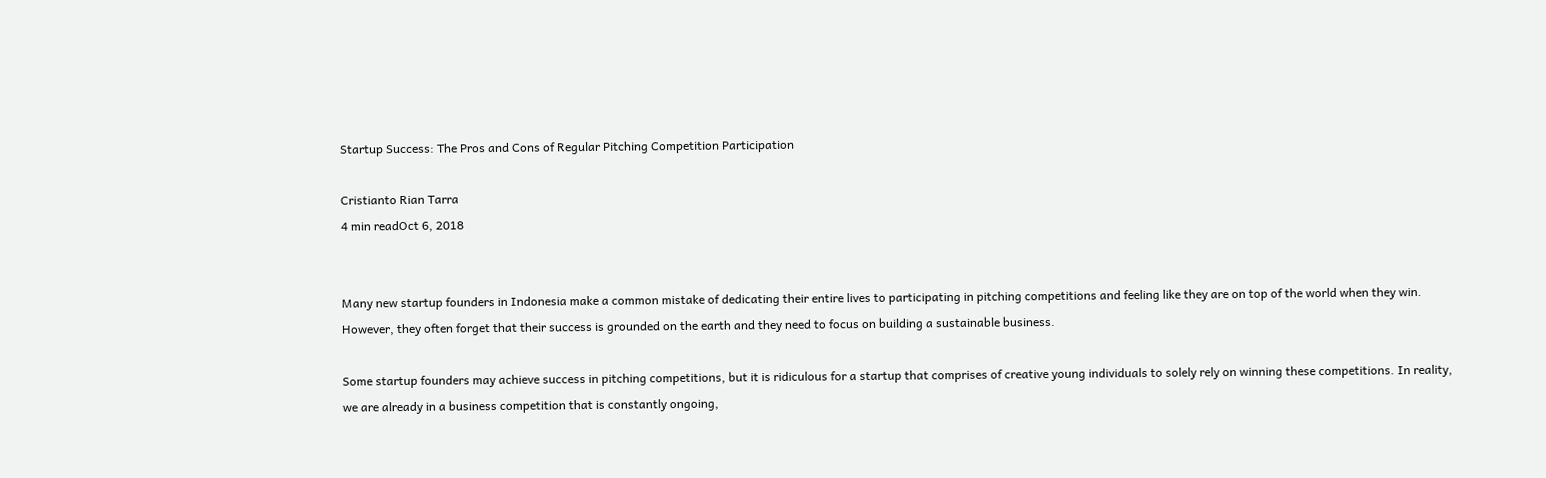Startup Success: The Pros and Cons of Regular Pitching Competition Participation

Cristianto Rian Tarra
4 min readOct 6, 2018


Many new startup founders in Indonesia make a common mistake of dedicating their entire lives to participating in pitching competitions and feeling like they are on top of the world when they win. However, they often forget that their success is grounded on the earth and they need to focus on building a sustainable business.

Some startup founders may achieve success in pitching competitions, but it is ridiculous for a startup that comprises of creative young individuals to solely rely on winning these competitions. In reality, we are already in a business competition that is constantly ongoing,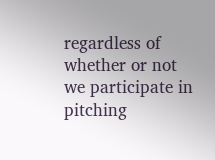regardless of whether or not we participate in pitching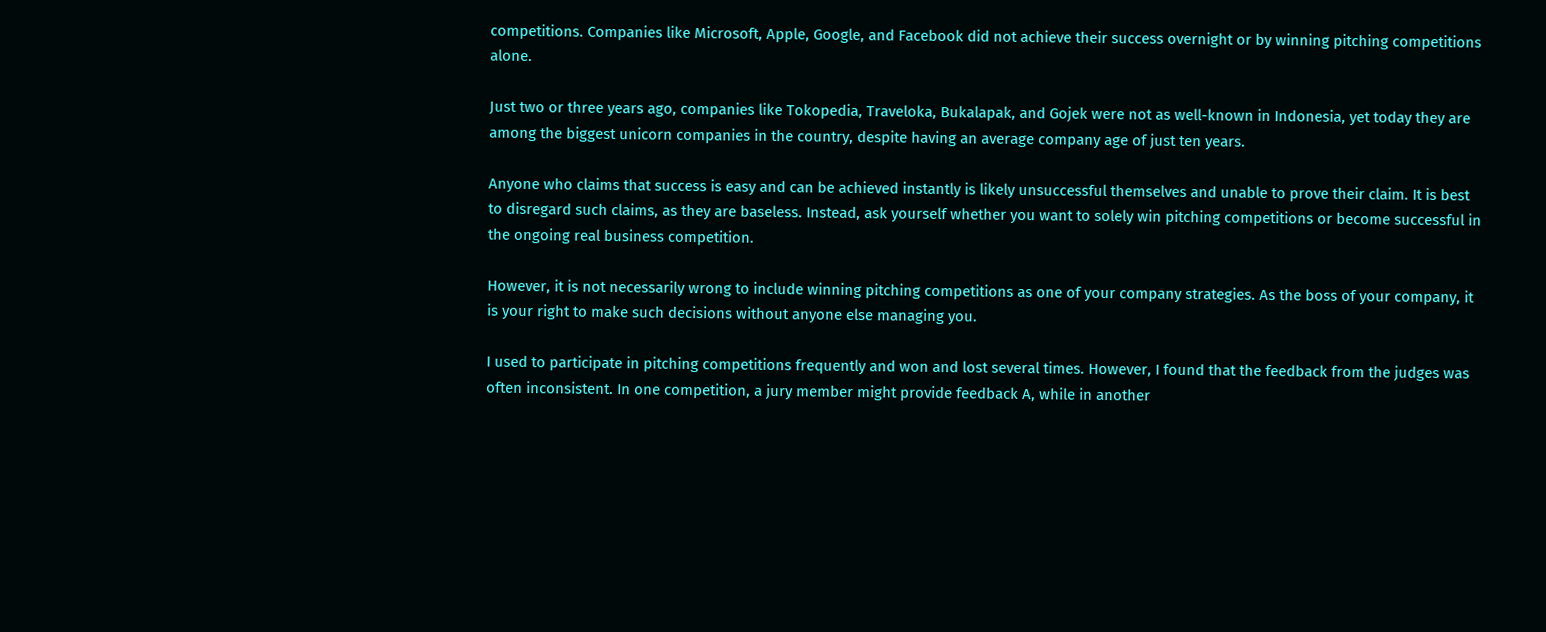competitions. Companies like Microsoft, Apple, Google, and Facebook did not achieve their success overnight or by winning pitching competitions alone.

Just two or three years ago, companies like Tokopedia, Traveloka, Bukalapak, and Gojek were not as well-known in Indonesia, yet today they are among the biggest unicorn companies in the country, despite having an average company age of just ten years.

Anyone who claims that success is easy and can be achieved instantly is likely unsuccessful themselves and unable to prove their claim. It is best to disregard such claims, as they are baseless. Instead, ask yourself whether you want to solely win pitching competitions or become successful in the ongoing real business competition.

However, it is not necessarily wrong to include winning pitching competitions as one of your company strategies. As the boss of your company, it is your right to make such decisions without anyone else managing you.

I used to participate in pitching competitions frequently and won and lost several times. However, I found that the feedback from the judges was often inconsistent. In one competition, a jury member might provide feedback A, while in another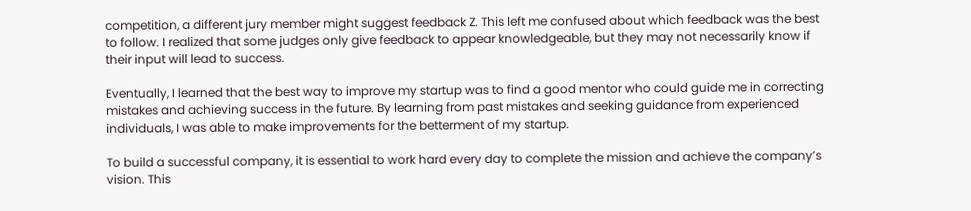competition, a different jury member might suggest feedback Z. This left me confused about which feedback was the best to follow. I realized that some judges only give feedback to appear knowledgeable, but they may not necessarily know if their input will lead to success.

Eventually, I learned that the best way to improve my startup was to find a good mentor who could guide me in correcting mistakes and achieving success in the future. By learning from past mistakes and seeking guidance from experienced individuals, I was able to make improvements for the betterment of my startup.

To build a successful company, it is essential to work hard every day to complete the mission and achieve the company’s vision. This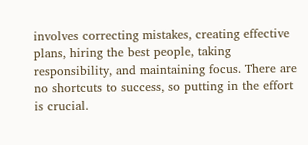involves correcting mistakes, creating effective plans, hiring the best people, taking responsibility, and maintaining focus. There are no shortcuts to success, so putting in the effort is crucial.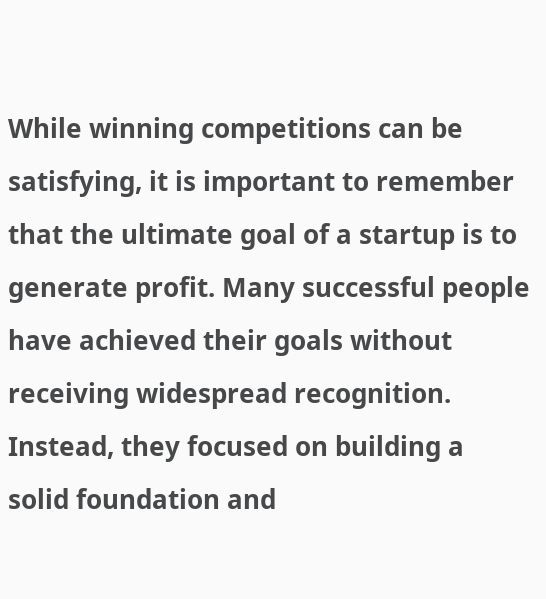While winning competitions can be satisfying, it is important to remember that the ultimate goal of a startup is to generate profit. Many successful people have achieved their goals without receiving widespread recognition. Instead, they focused on building a solid foundation and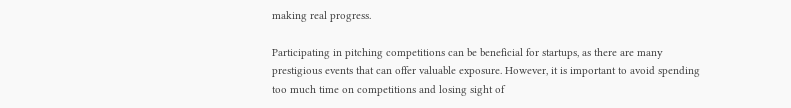making real progress.

Participating in pitching competitions can be beneficial for startups, as there are many prestigious events that can offer valuable exposure. However, it is important to avoid spending too much time on competitions and losing sight of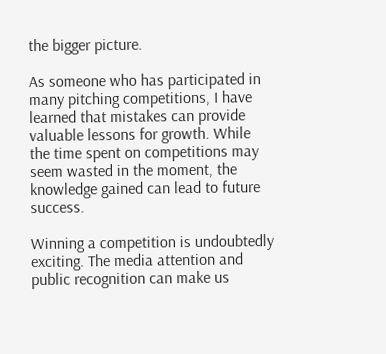the bigger picture.

As someone who has participated in many pitching competitions, I have learned that mistakes can provide valuable lessons for growth. While the time spent on competitions may seem wasted in the moment, the knowledge gained can lead to future success.

Winning a competition is undoubtedly exciting. The media attention and public recognition can make us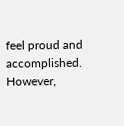feel proud and accomplished. However,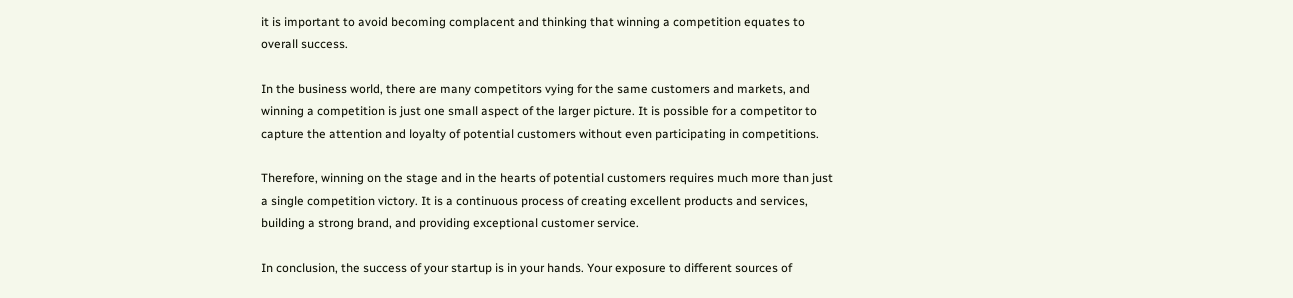it is important to avoid becoming complacent and thinking that winning a competition equates to overall success.

In the business world, there are many competitors vying for the same customers and markets, and winning a competition is just one small aspect of the larger picture. It is possible for a competitor to capture the attention and loyalty of potential customers without even participating in competitions.

Therefore, winning on the stage and in the hearts of potential customers requires much more than just a single competition victory. It is a continuous process of creating excellent products and services, building a strong brand, and providing exceptional customer service.

In conclusion, the success of your startup is in your hands. Your exposure to different sources of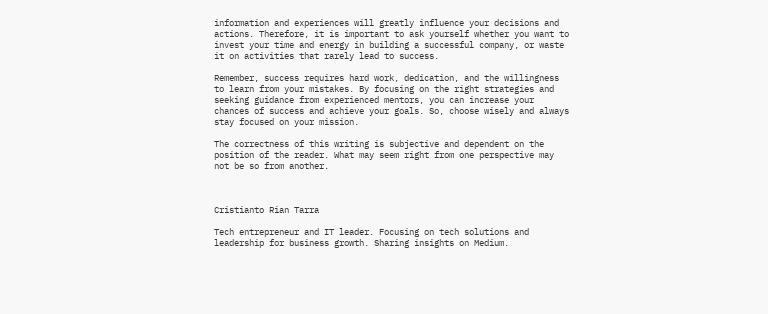information and experiences will greatly influence your decisions and actions. Therefore, it is important to ask yourself whether you want to invest your time and energy in building a successful company, or waste it on activities that rarely lead to success.

Remember, success requires hard work, dedication, and the willingness to learn from your mistakes. By focusing on the right strategies and seeking guidance from experienced mentors, you can increase your chances of success and achieve your goals. So, choose wisely and always stay focused on your mission.

The correctness of this writing is subjective and dependent on the position of the reader. What may seem right from one perspective may not be so from another.



Cristianto Rian Tarra

Tech entrepreneur and IT leader. Focusing on tech solutions and leadership for business growth. Sharing insights on Medium.